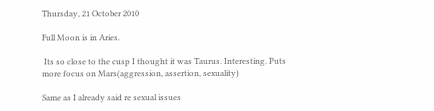Thursday, 21 October 2010

Full Moon is in Aries.

 Its so close to the cusp I thought it was Taurus. Interesting. Puts more focus on Mars(aggression, assertion, sexuality)

Same as I already said re sexual issues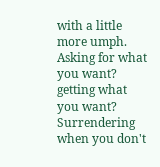with a little more umph. Asking for what you want? getting what you want? Surrendering when you don't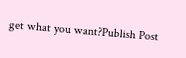get what you want?Publish Post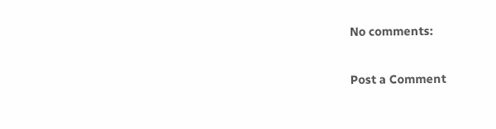No comments:

Post a Comment